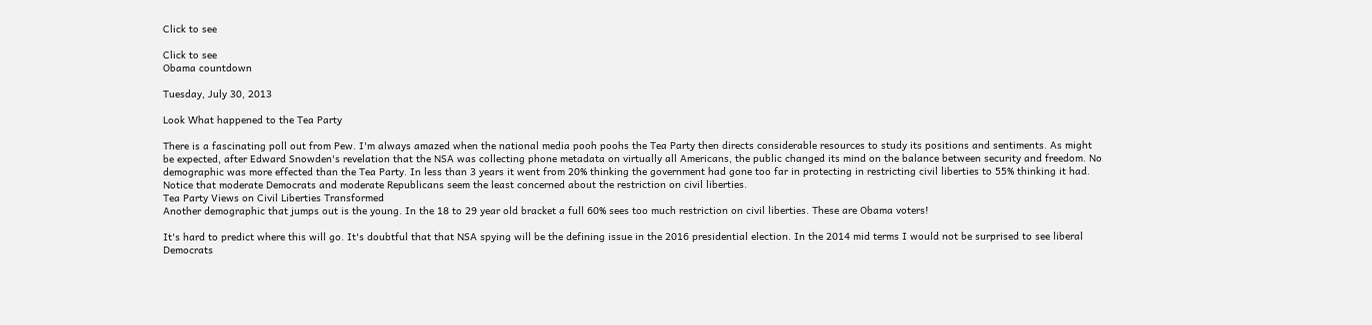Click to see

Click to see
Obama countdown

Tuesday, July 30, 2013

Look What happened to the Tea Party

There is a fascinating poll out from Pew. I'm always amazed when the national media pooh poohs the Tea Party then directs considerable resources to study its positions and sentiments. As might be expected, after Edward Snowden's revelation that the NSA was collecting phone metadata on virtually all Americans, the public changed its mind on the balance between security and freedom. No demographic was more effected than the Tea Party. In less than 3 years it went from 20% thinking the government had gone too far in protecting in restricting civil liberties to 55% thinking it had. Notice that moderate Democrats and moderate Republicans seem the least concerned about the restriction on civil liberties.
Tea Party Views on Civil Liberties Transformed
Another demographic that jumps out is the young. In the 18 to 29 year old bracket a full 60% sees too much restriction on civil liberties. These are Obama voters!

It's hard to predict where this will go. It's doubtful that that NSA spying will be the defining issue in the 2016 presidential election. In the 2014 mid terms I would not be surprised to see liberal Democrats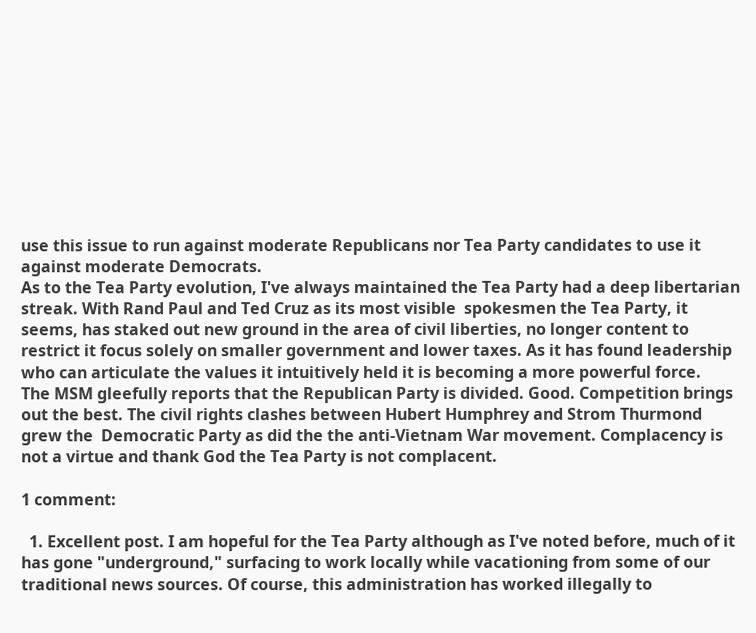use this issue to run against moderate Republicans nor Tea Party candidates to use it against moderate Democrats.
As to the Tea Party evolution, I've always maintained the Tea Party had a deep libertarian streak. With Rand Paul and Ted Cruz as its most visible  spokesmen the Tea Party, it seems, has staked out new ground in the area of civil liberties, no longer content to restrict it focus solely on smaller government and lower taxes. As it has found leadership who can articulate the values it intuitively held it is becoming a more powerful force.
The MSM gleefully reports that the Republican Party is divided. Good. Competition brings out the best. The civil rights clashes between Hubert Humphrey and Strom Thurmond grew the  Democratic Party as did the the anti-Vietnam War movement. Complacency is not a virtue and thank God the Tea Party is not complacent.

1 comment:

  1. Excellent post. I am hopeful for the Tea Party although as I've noted before, much of it has gone "underground," surfacing to work locally while vacationing from some of our traditional news sources. Of course, this administration has worked illegally to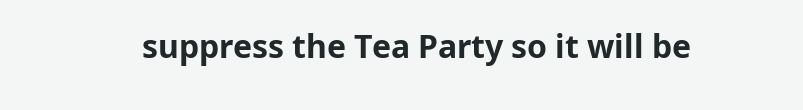suppress the Tea Party so it will be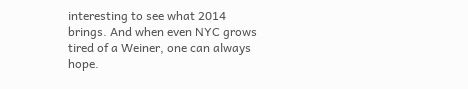interesting to see what 2014 brings. And when even NYC grows tired of a Weiner, one can always hope.